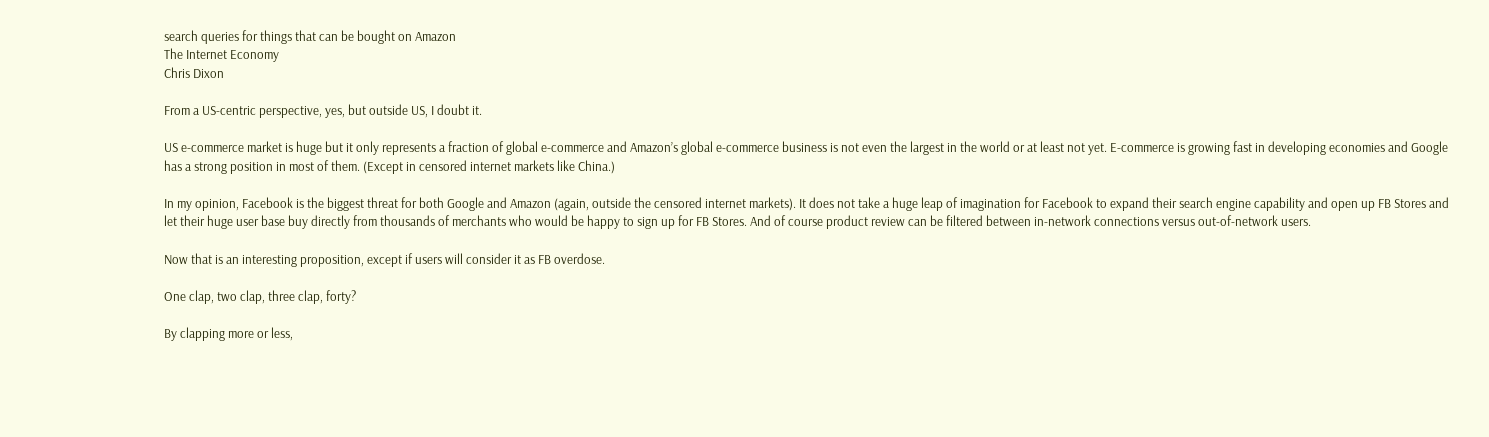search queries for things that can be bought on Amazon
The Internet Economy
Chris Dixon

From a US-centric perspective, yes, but outside US, I doubt it.

US e-commerce market is huge but it only represents a fraction of global e-commerce and Amazon’s global e-commerce business is not even the largest in the world or at least not yet. E-commerce is growing fast in developing economies and Google has a strong position in most of them. (Except in censored internet markets like China.)

In my opinion, Facebook is the biggest threat for both Google and Amazon (again, outside the censored internet markets). It does not take a huge leap of imagination for Facebook to expand their search engine capability and open up FB Stores and let their huge user base buy directly from thousands of merchants who would be happy to sign up for FB Stores. And of course product review can be filtered between in-network connections versus out-of-network users.

Now that is an interesting proposition, except if users will consider it as FB overdose.

One clap, two clap, three clap, forty?

By clapping more or less,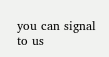you can signal to us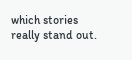which stories really stand out.